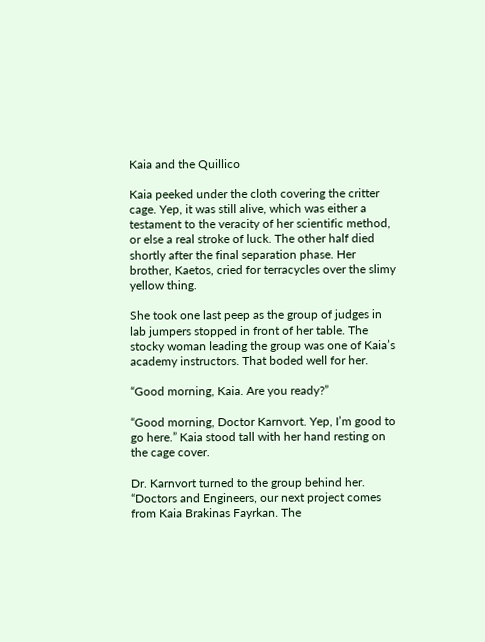Kaia and the Quillico

Kaia peeked under the cloth covering the critter cage. Yep, it was still alive, which was either a testament to the veracity of her scientific method, or else a real stroke of luck. The other half died shortly after the final separation phase. Her brother, Kaetos, cried for terracycles over the slimy yellow thing.

She took one last peep as the group of judges in lab jumpers stopped in front of her table. The stocky woman leading the group was one of Kaia’s academy instructors. That boded well for her.

“Good morning, Kaia. Are you ready?”

“Good morning, Doctor Karnvort. Yep, I’m good to go here.” Kaia stood tall with her hand resting on the cage cover.

Dr. Karnvort turned to the group behind her. “Doctors and Engineers, our next project comes from Kaia Brakinas Fayrkan. The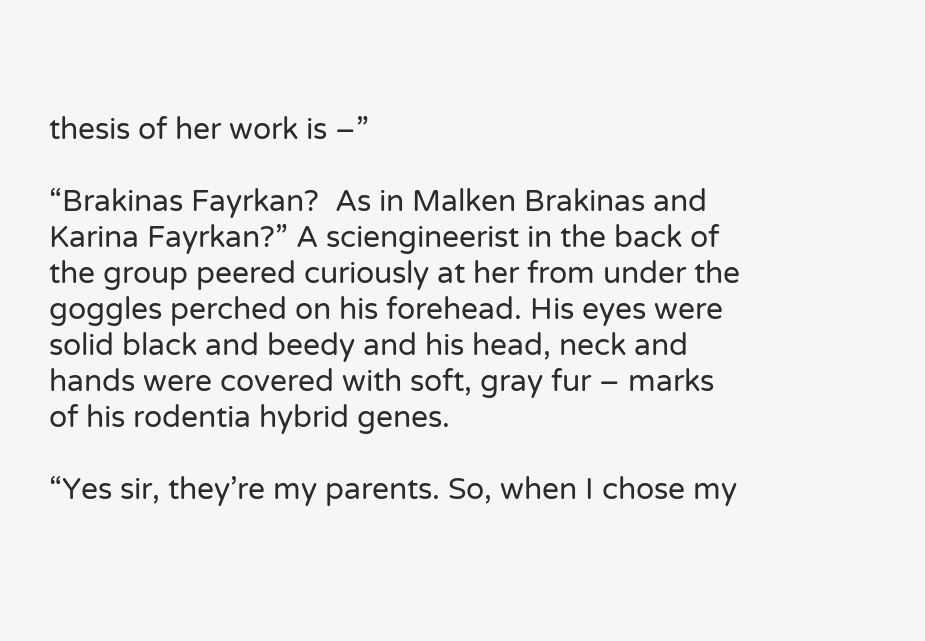thesis of her work is –”

“Brakinas Fayrkan?  As in Malken Brakinas and Karina Fayrkan?” A sciengineerist in the back of the group peered curiously at her from under the goggles perched on his forehead. His eyes were solid black and beedy and his head, neck and hands were covered with soft, gray fur – marks of his rodentia hybrid genes.

“Yes sir, they’re my parents. So, when I chose my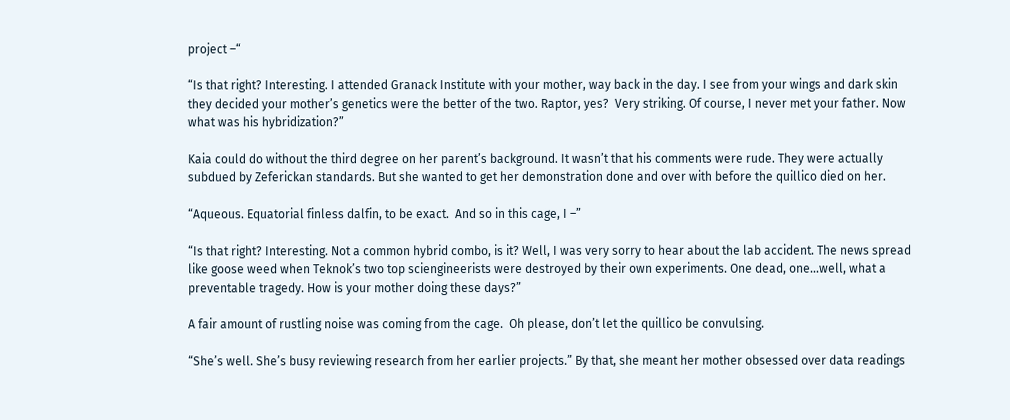project –“

“Is that right? Interesting. I attended Granack Institute with your mother, way back in the day. I see from your wings and dark skin they decided your mother’s genetics were the better of the two. Raptor, yes?  Very striking. Of course, I never met your father. Now what was his hybridization?”

Kaia could do without the third degree on her parent’s background. It wasn’t that his comments were rude. They were actually subdued by Zeferickan standards. But she wanted to get her demonstration done and over with before the quillico died on her.

“Aqueous. Equatorial finless dalfin, to be exact.  And so in this cage, I –”

“Is that right? Interesting. Not a common hybrid combo, is it? Well, I was very sorry to hear about the lab accident. The news spread like goose weed when Teknok’s two top sciengineerists were destroyed by their own experiments. One dead, one…well, what a preventable tragedy. How is your mother doing these days?”

A fair amount of rustling noise was coming from the cage.  Oh please, don’t let the quillico be convulsing.

“She’s well. She’s busy reviewing research from her earlier projects.” By that, she meant her mother obsessed over data readings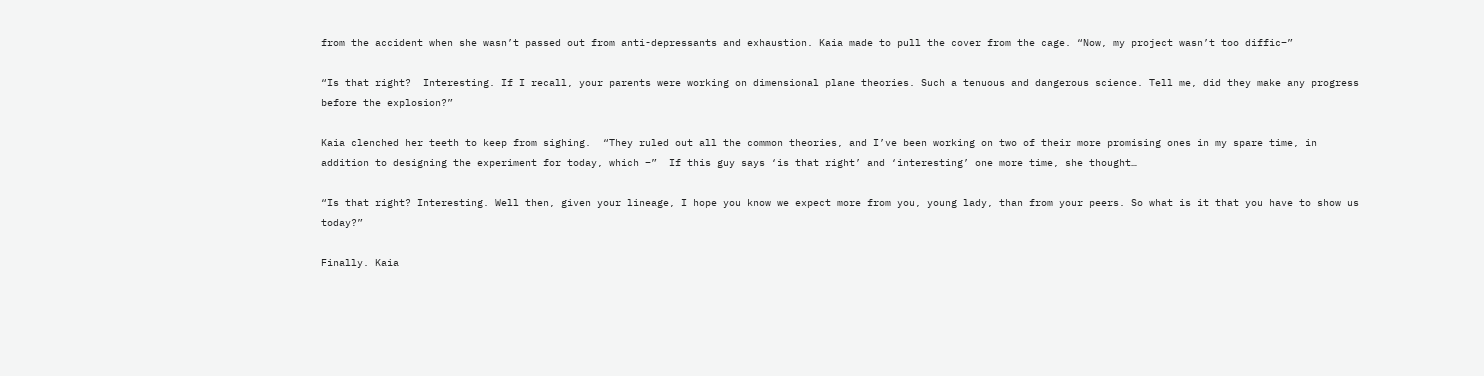from the accident when she wasn’t passed out from anti-depressants and exhaustion. Kaia made to pull the cover from the cage. “Now, my project wasn’t too diffic–”

“Is that right?  Interesting. If I recall, your parents were working on dimensional plane theories. Such a tenuous and dangerous science. Tell me, did they make any progress before the explosion?”

Kaia clenched her teeth to keep from sighing.  “They ruled out all the common theories, and I’ve been working on two of their more promising ones in my spare time, in addition to designing the experiment for today, which –”  If this guy says ‘is that right’ and ‘interesting’ one more time, she thought…

“Is that right? Interesting. Well then, given your lineage, I hope you know we expect more from you, young lady, than from your peers. So what is it that you have to show us today?”

Finally. Kaia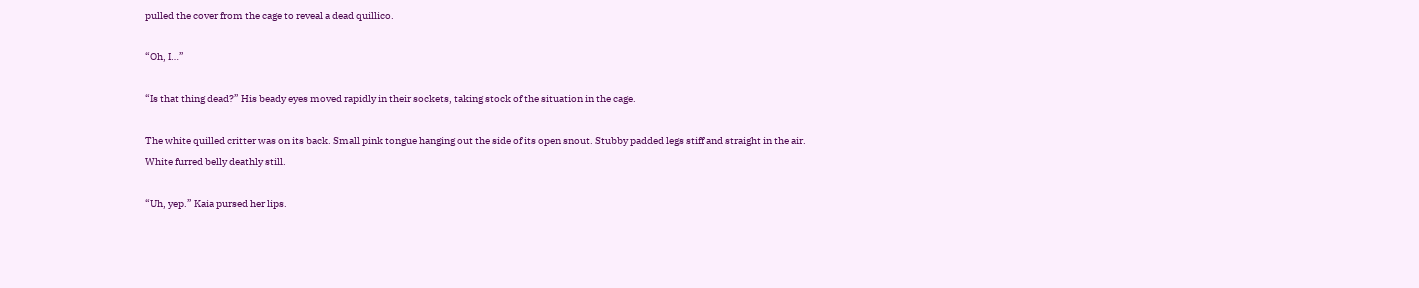pulled the cover from the cage to reveal a dead quillico.

“Oh, I…”

“Is that thing dead?” His beady eyes moved rapidly in their sockets, taking stock of the situation in the cage.

The white quilled critter was on its back. Small pink tongue hanging out the side of its open snout. Stubby padded legs stiff and straight in the air.  White furred belly deathly still.

“Uh, yep.” Kaia pursed her lips.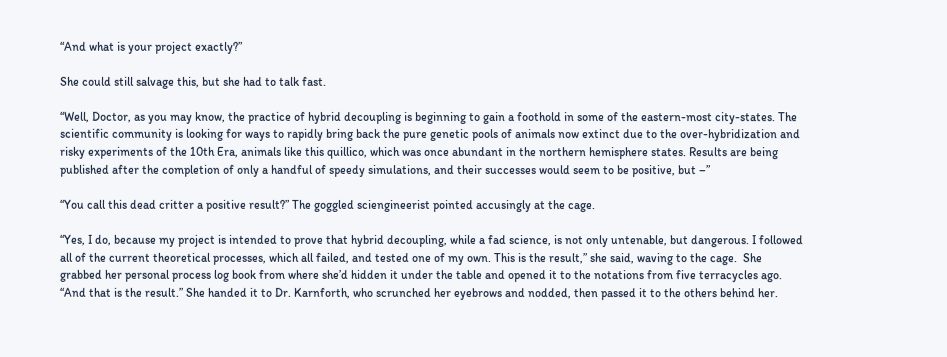“And what is your project exactly?”

She could still salvage this, but she had to talk fast.

“Well, Doctor, as you may know, the practice of hybrid decoupling is beginning to gain a foothold in some of the eastern-most city-states. The scientific community is looking for ways to rapidly bring back the pure genetic pools of animals now extinct due to the over-hybridization and risky experiments of the 10th Era, animals like this quillico, which was once abundant in the northern hemisphere states. Results are being published after the completion of only a handful of speedy simulations, and their successes would seem to be positive, but –”

“You call this dead critter a positive result?” The goggled sciengineerist pointed accusingly at the cage.

“Yes, I do, because my project is intended to prove that hybrid decoupling, while a fad science, is not only untenable, but dangerous. I followed all of the current theoretical processes, which all failed, and tested one of my own. This is the result,” she said, waving to the cage.  She grabbed her personal process log book from where she’d hidden it under the table and opened it to the notations from five terracycles ago. “And that is the result.” She handed it to Dr. Karnforth, who scrunched her eyebrows and nodded, then passed it to the others behind her.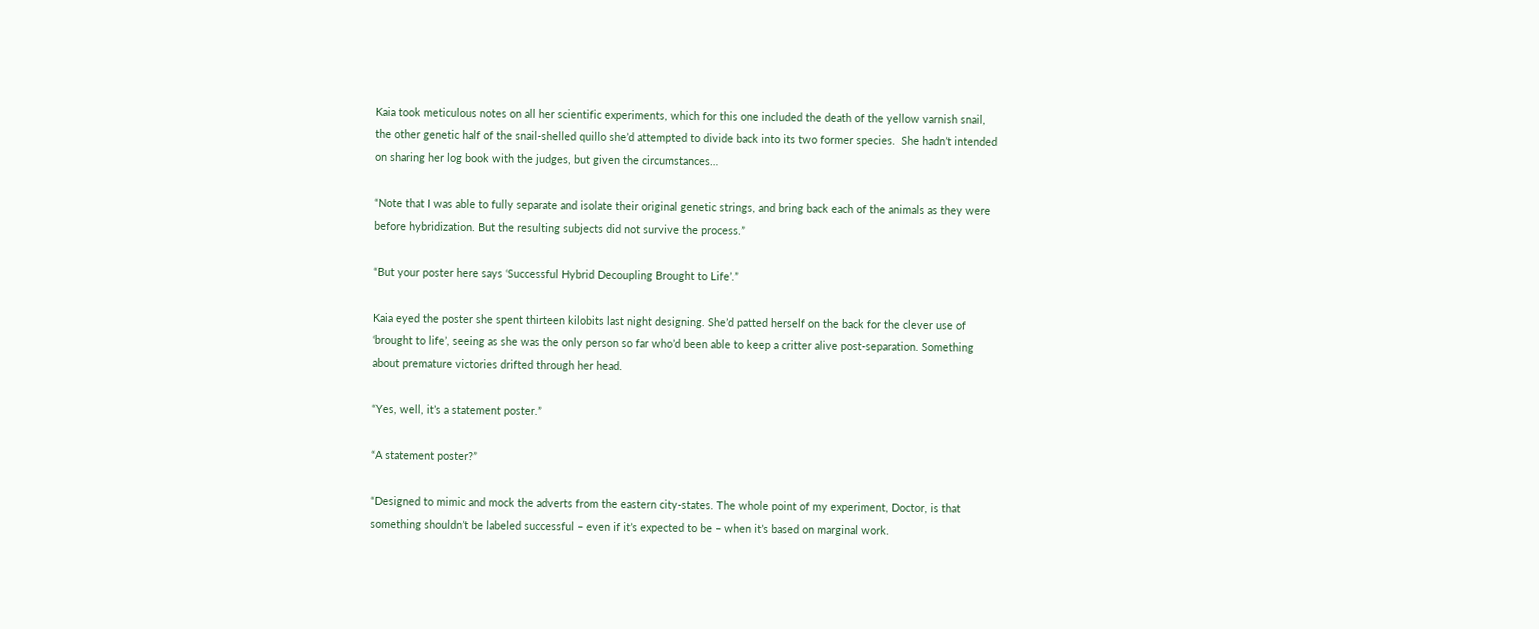Kaia took meticulous notes on all her scientific experiments, which for this one included the death of the yellow varnish snail, the other genetic half of the snail-shelled quillo she’d attempted to divide back into its two former species.  She hadn’t intended on sharing her log book with the judges, but given the circumstances…

“Note that I was able to fully separate and isolate their original genetic strings, and bring back each of the animals as they were before hybridization. But the resulting subjects did not survive the process.”

“But your poster here says ‘Successful Hybrid Decoupling Brought to Life’.”

Kaia eyed the poster she spent thirteen kilobits last night designing. She’d patted herself on the back for the clever use of ‘brought to life’, seeing as she was the only person so far who’d been able to keep a critter alive post-separation. Something about premature victories drifted through her head.

“Yes, well, it’s a statement poster.”

“A statement poster?”

“Designed to mimic and mock the adverts from the eastern city-states. The whole point of my experiment, Doctor, is that something shouldn’t be labeled successful – even if it’s expected to be – when it’s based on marginal work.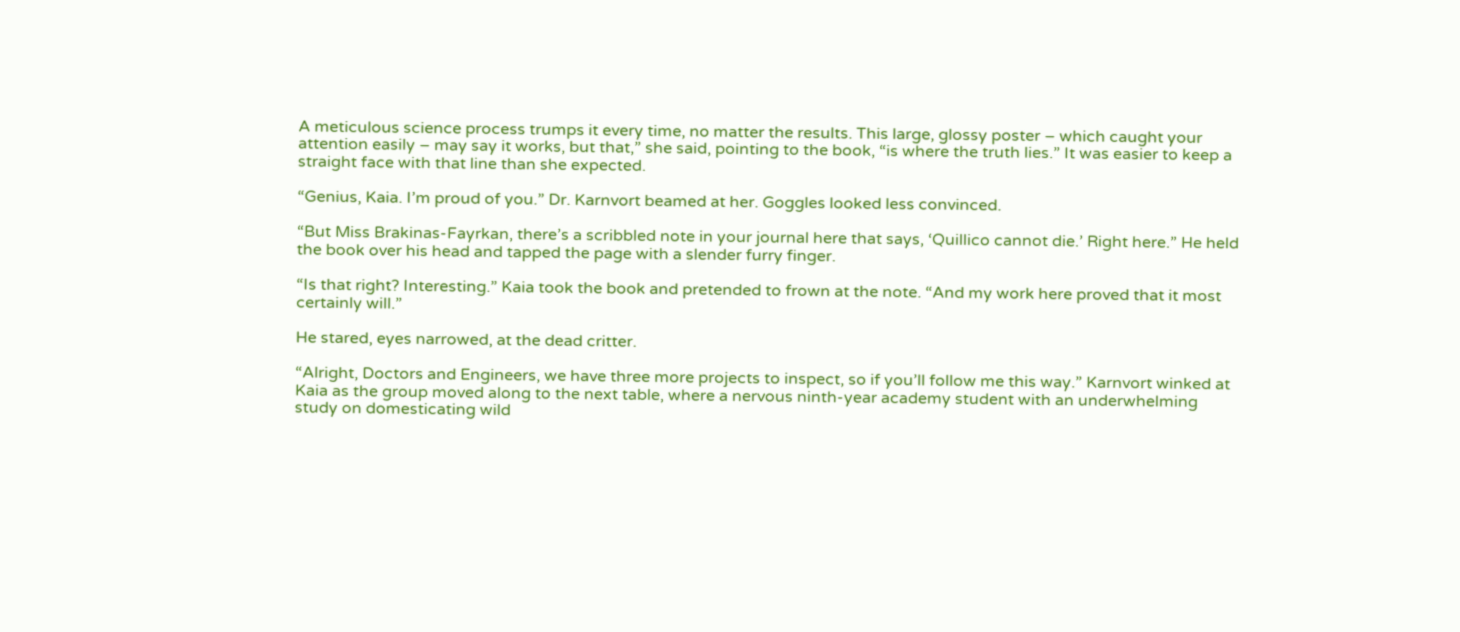A meticulous science process trumps it every time, no matter the results. This large, glossy poster – which caught your attention easily – may say it works, but that,” she said, pointing to the book, “is where the truth lies.” It was easier to keep a straight face with that line than she expected.

“Genius, Kaia. I’m proud of you.” Dr. Karnvort beamed at her. Goggles looked less convinced.

“But Miss Brakinas-Fayrkan, there’s a scribbled note in your journal here that says, ‘Quillico cannot die.’ Right here.” He held the book over his head and tapped the page with a slender furry finger.

“Is that right? Interesting.” Kaia took the book and pretended to frown at the note. “And my work here proved that it most certainly will.”

He stared, eyes narrowed, at the dead critter.

“Alright, Doctors and Engineers, we have three more projects to inspect, so if you’ll follow me this way.” Karnvort winked at Kaia as the group moved along to the next table, where a nervous ninth-year academy student with an underwhelming study on domesticating wild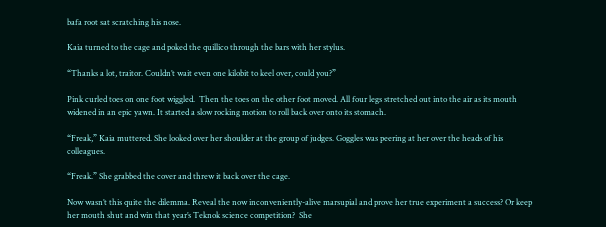bafa root sat scratching his nose.

Kaia turned to the cage and poked the quillico through the bars with her stylus.

“Thanks a lot, traitor. Couldn’t wait even one kilobit to keel over, could you?”

Pink curled toes on one foot wiggled.  Then the toes on the other foot moved. All four legs stretched out into the air as its mouth widened in an epic yawn. It started a slow rocking motion to roll back over onto its stomach.

“Freak,” Kaia muttered. She looked over her shoulder at the group of judges. Goggles was peering at her over the heads of his colleagues.

“Freak.” She grabbed the cover and threw it back over the cage.

Now wasn’t this quite the dilemma. Reveal the now inconveniently-alive marsupial and prove her true experiment a success? Or keep her mouth shut and win that year’s Teknok science competition?  She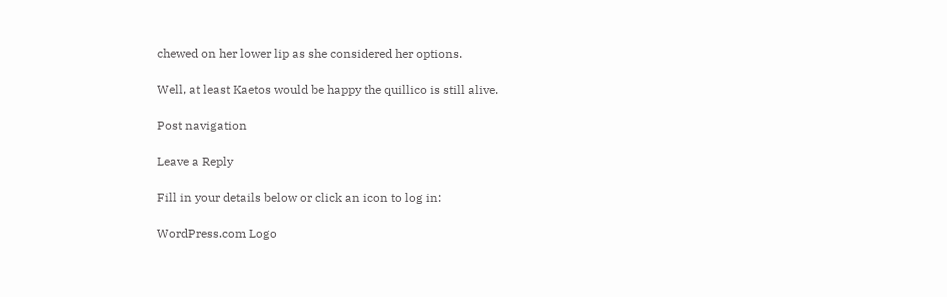chewed on her lower lip as she considered her options.

Well, at least Kaetos would be happy the quillico is still alive.

Post navigation

Leave a Reply

Fill in your details below or click an icon to log in:

WordPress.com Logo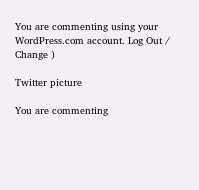You are commenting using your WordPress.com account. Log Out /  Change )

Twitter picture

You are commenting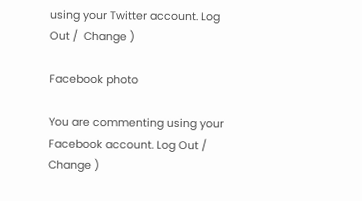using your Twitter account. Log Out /  Change )

Facebook photo

You are commenting using your Facebook account. Log Out /  Change )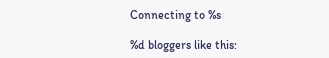Connecting to %s

%d bloggers like this: